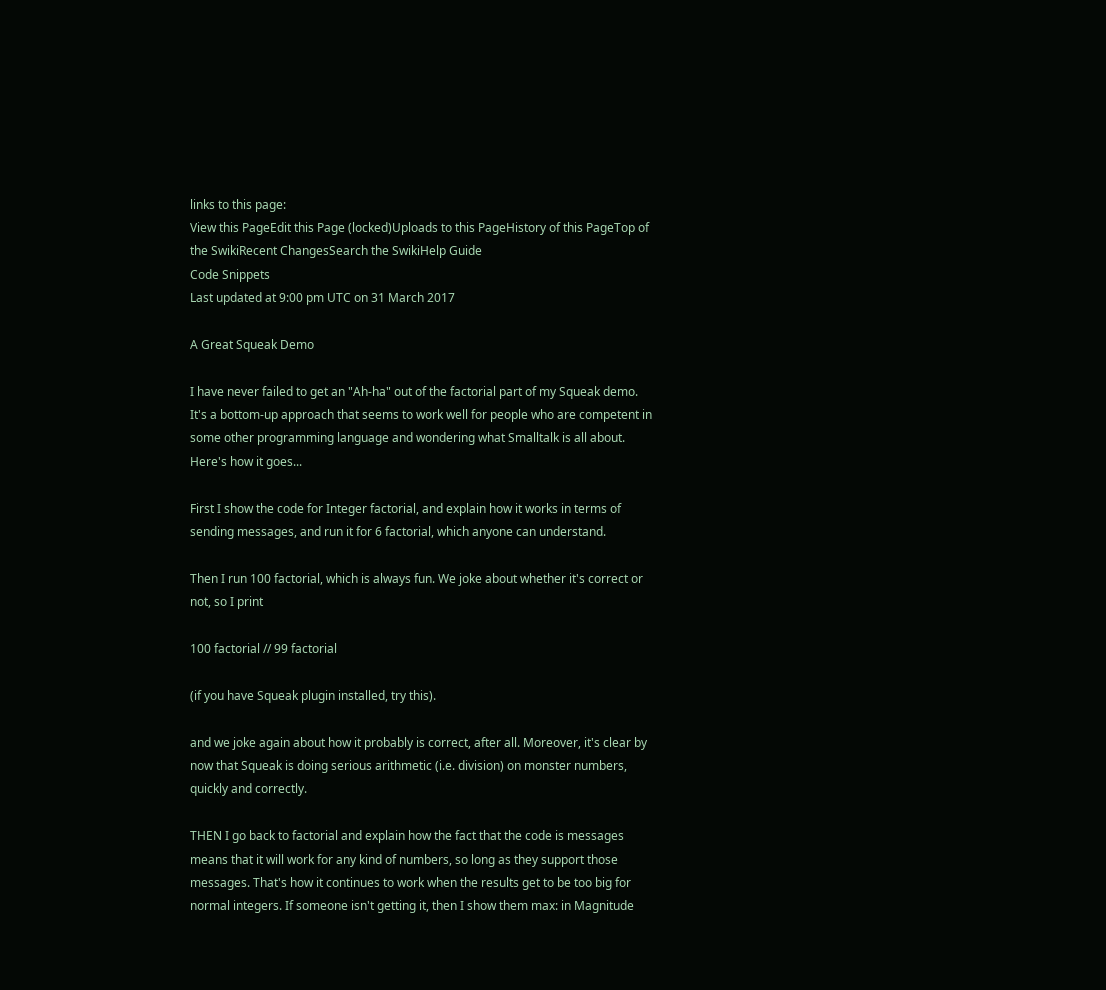links to this page:
View this PageEdit this Page (locked)Uploads to this PageHistory of this PageTop of the SwikiRecent ChangesSearch the SwikiHelp Guide
Code Snippets
Last updated at 9:00 pm UTC on 31 March 2017

A Great Squeak Demo

I have never failed to get an "Ah-ha" out of the factorial part of my Squeak demo. It's a bottom-up approach that seems to work well for people who are competent in some other programming language and wondering what Smalltalk is all about. Here's how it goes...

First I show the code for Integer factorial, and explain how it works in terms of sending messages, and run it for 6 factorial, which anyone can understand.

Then I run 100 factorial, which is always fun. We joke about whether it's correct or not, so I print

100 factorial // 99 factorial

(if you have Squeak plugin installed, try this).

and we joke again about how it probably is correct, after all. Moreover, it's clear by now that Squeak is doing serious arithmetic (i.e. division) on monster numbers, quickly and correctly.

THEN I go back to factorial and explain how the fact that the code is messages means that it will work for any kind of numbers, so long as they support those messages. That's how it continues to work when the results get to be too big for normal integers. If someone isn't getting it, then I show them max: in Magnitude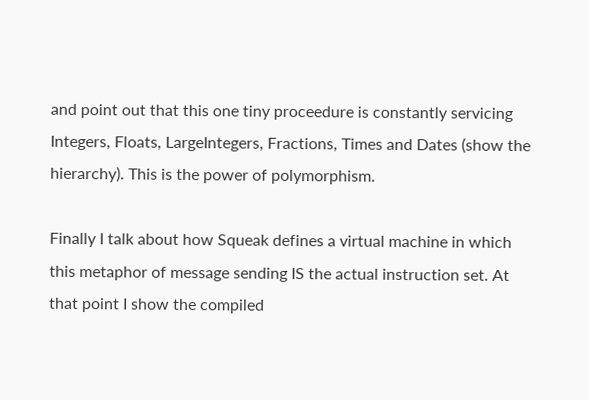and point out that this one tiny proceedure is constantly servicing Integers, Floats, LargeIntegers, Fractions, Times and Dates (show the hierarchy). This is the power of polymorphism.

Finally I talk about how Squeak defines a virtual machine in which this metaphor of message sending IS the actual instruction set. At that point I show the compiled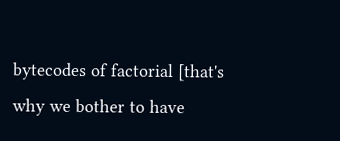bytecodes of factorial [that's why we bother to have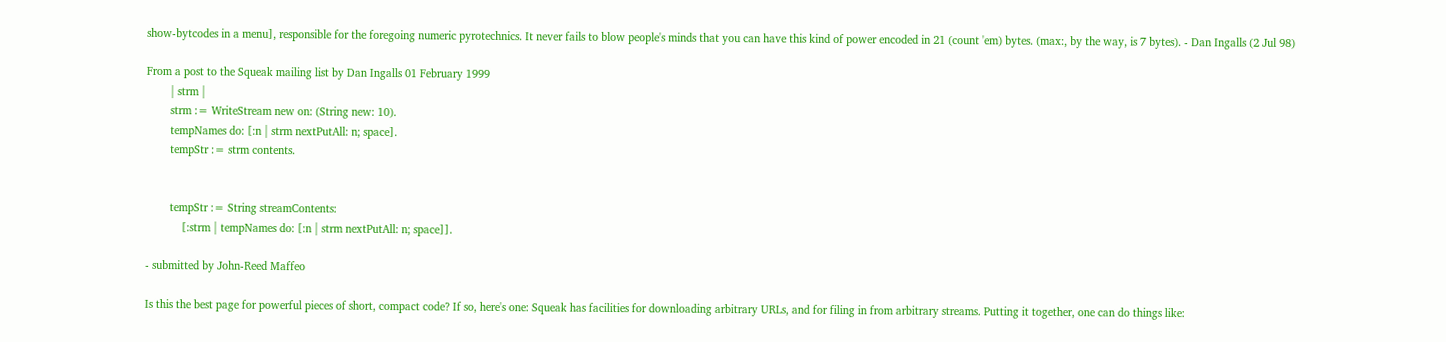show-bytcodes in a menu], responsible for the foregoing numeric pyrotechnics. It never fails to blow people's minds that you can have this kind of power encoded in 21 (count 'em) bytes. (max:, by the way, is 7 bytes). - Dan Ingalls (2 Jul 98)

From a post to the Squeak mailing list by Dan Ingalls 01 February 1999
        | strm |
        strm := WriteStream new on: (String new: 10).
        tempNames do: [:n | strm nextPutAll: n; space].
        tempStr := strm contents.


        tempStr := String streamContents:
            [:strm | tempNames do: [:n | strm nextPutAll: n; space]].

- submitted by John-Reed Maffeo

Is this the best page for powerful pieces of short, compact code? If so, here's one: Squeak has facilities for downloading arbitrary URLs, and for filing in from arbitrary streams. Putting it together, one can do things like: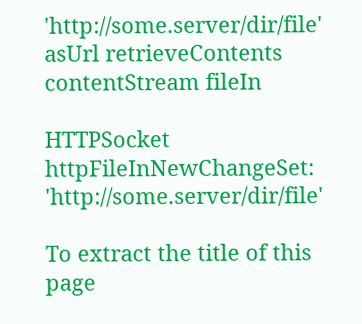'http://some.server/dir/file' asUrl retrieveContents contentStream fileIn

HTTPSocket httpFileInNewChangeSet: 'http://some.server/dir/file'

To extract the title of this page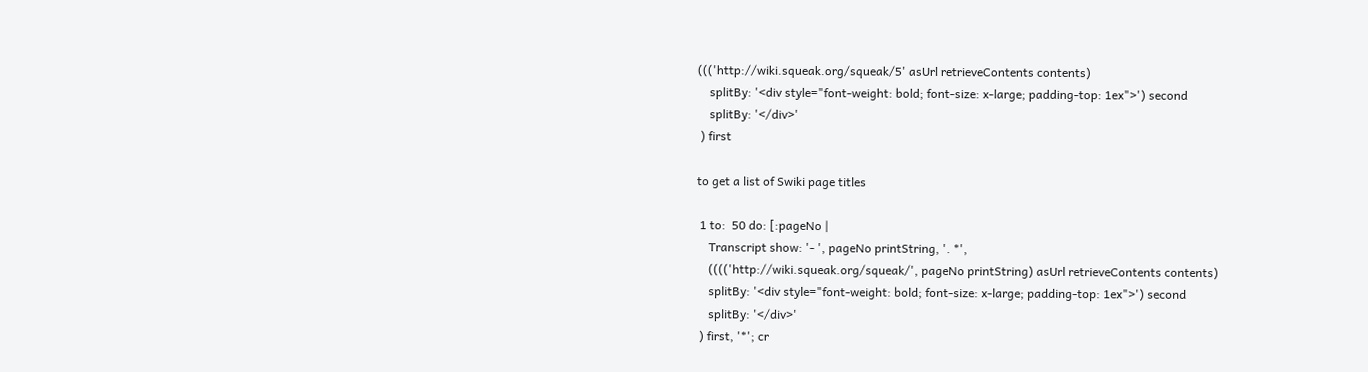((('http://wiki.squeak.org/squeak/5' asUrl retrieveContents contents)
    splitBy: '<div style="font-weight: bold; font-size: x-large; padding-top: 1ex">') second
    splitBy: '</div>'
 ) first

to get a list of Swiki page titles

 1 to:  50 do: [:pageNo |
    Transcript show: '- ', pageNo printString, '. *',
    (((('http://wiki.squeak.org/squeak/', pageNo printString) asUrl retrieveContents contents)
    splitBy: '<div style="font-weight: bold; font-size: x-large; padding-top: 1ex">') second
    splitBy: '</div>'
 ) first, '*'; cr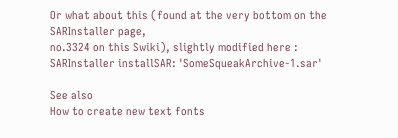Or what about this (found at the very bottom on the SARInstaller page,
no.3324 on this Swiki), slightly modified here :
SARInstaller installSAR: 'SomeSqueakArchive-1.sar'

See also
How to create new text fonts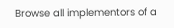Browse all implementors of a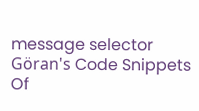message selector
Göran's Code Snippets Of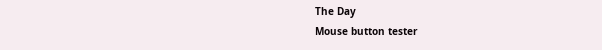The Day
Mouse button tester